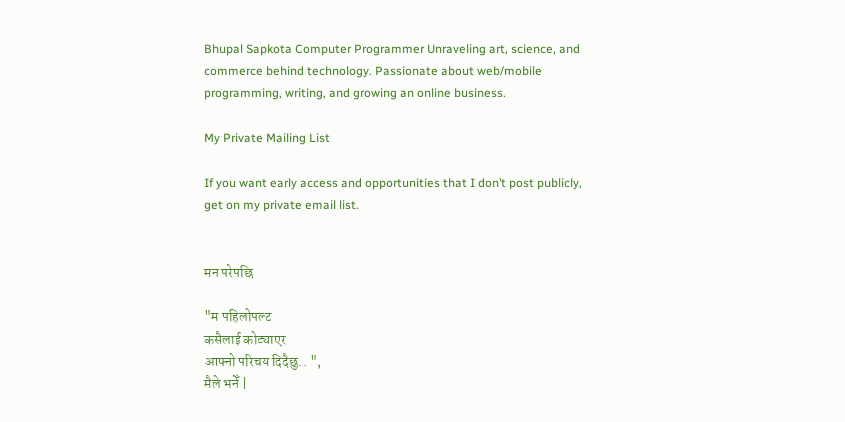Bhupal Sapkota Computer Programmer Unraveling art, science, and commerce behind technology. Passionate about web/mobile programming, writing, and growing an online business.

My Private Mailing List

If you want early access and opportunities that I don’t post publicly, get on my private email list.


मन परेपछि

"म पहिलोपल्ट
कसैलाई कोट्याएर
आफ्नो परिचय दिदैछु.. ",
मैले भनेँ |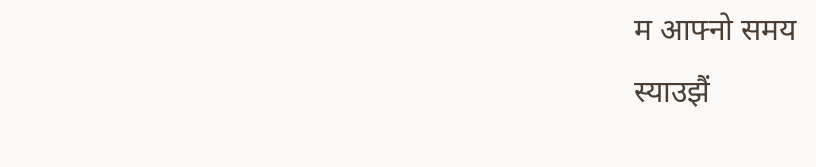म आफ्नो समय
स्याउझैं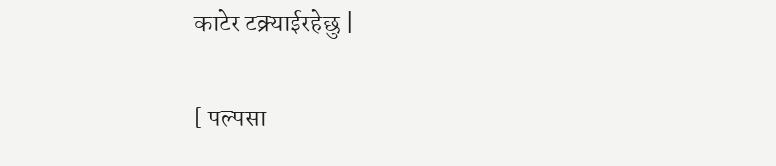काटेर टक्र्याईरहेछु |

[ पल्पसा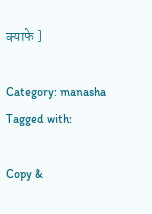क्याफे ]

Category: manasha
Tagged with:

Copy &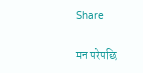Share

मन परेपछि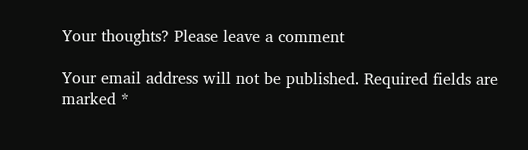Your thoughts? Please leave a comment

Your email address will not be published. Required fields are marked *